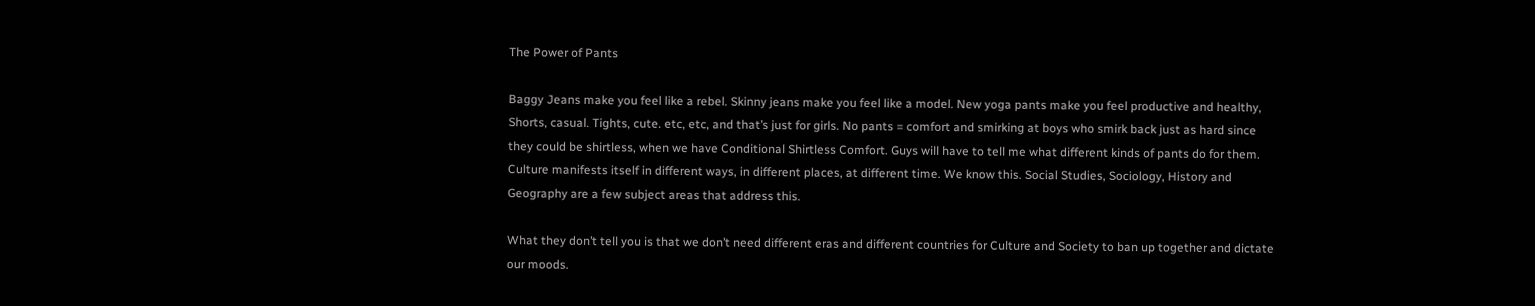The Power of Pants

Baggy Jeans make you feel like a rebel. Skinny jeans make you feel like a model. New yoga pants make you feel productive and healthy, Shorts, casual. Tights, cute. etc, etc, and that’s just for girls. No pants = comfort and smirking at boys who smirk back just as hard since they could be shirtless, when we have Conditional Shirtless Comfort. Guys will have to tell me what different kinds of pants do for them. Culture manifests itself in different ways, in different places, at different time. We know this. Social Studies, Sociology, History and Geography are a few subject areas that address this.

What they don’t tell you is that we don’t need different eras and different countries for Culture and Society to ban up together and dictate our moods.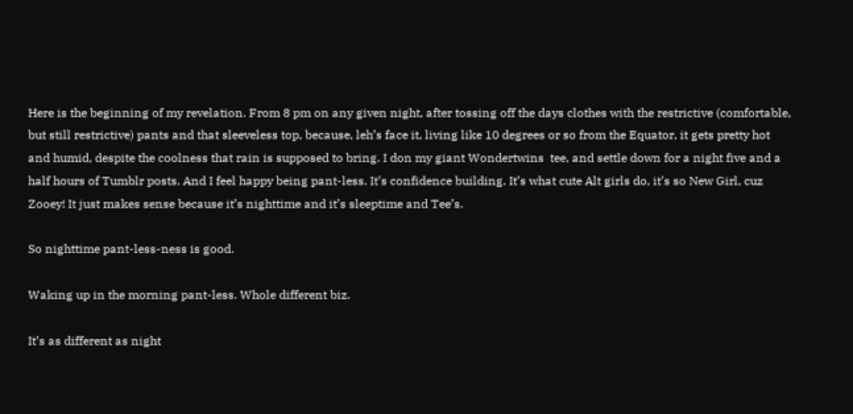Here is the beginning of my revelation. From 8 pm on any given night, after tossing off the days clothes with the restrictive (comfortable, but still restrictive) pants and that sleeveless top, because, leh’s face it, living like 10 degrees or so from the Equator, it gets pretty hot and humid, despite the coolness that rain is supposed to bring. I don my giant Wondertwins  tee, and settle down for a night five and a half hours of Tumblr posts. And I feel happy being pant-less. It’s confidence building. It’s what cute Alt girls do, it’s so New Girl, cuz Zooey! It just makes sense because it’s nighttime and it’s sleeptime and Tee’s.

So nighttime pant-less-ness is good.

Waking up in the morning pant-less. Whole different biz.

It’s as different as night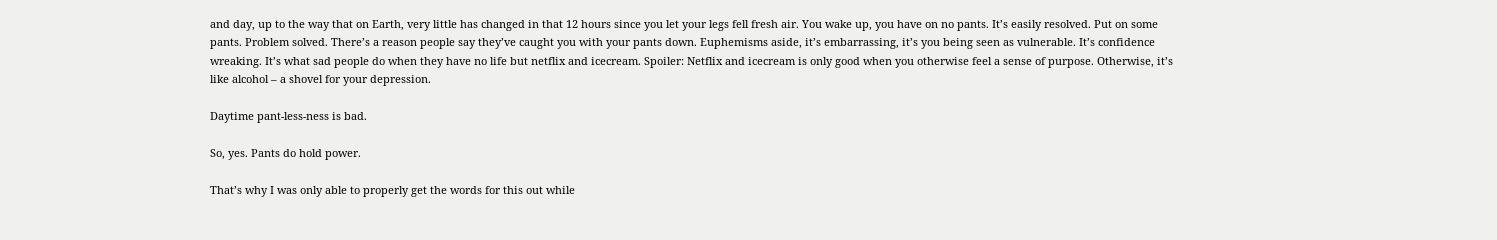and day, up to the way that on Earth, very little has changed in that 12 hours since you let your legs fell fresh air. You wake up, you have on no pants. It’s easily resolved. Put on some pants. Problem solved. There’s a reason people say they’ve caught you with your pants down. Euphemisms aside, it’s embarrassing, it’s you being seen as vulnerable. It’s confidence wreaking. It’s what sad people do when they have no life but netflix and icecream. Spoiler: Netflix and icecream is only good when you otherwise feel a sense of purpose. Otherwise, it’s like alcohol – a shovel for your depression.

Daytime pant-less-ness is bad.

So, yes. Pants do hold power.

That’s why I was only able to properly get the words for this out while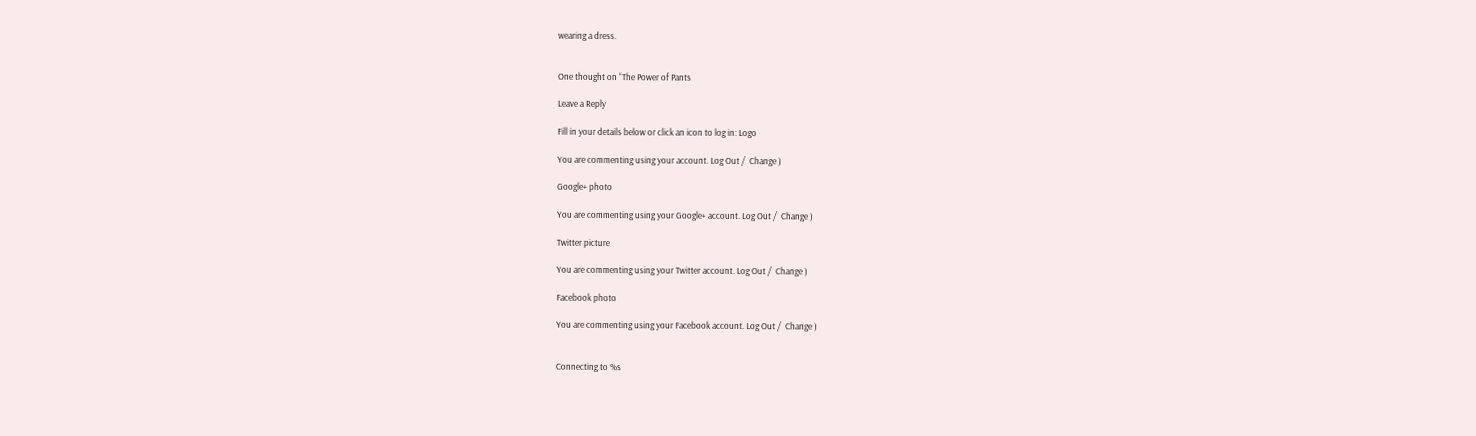wearing a dress.


One thought on “The Power of Pants

Leave a Reply

Fill in your details below or click an icon to log in: Logo

You are commenting using your account. Log Out /  Change )

Google+ photo

You are commenting using your Google+ account. Log Out /  Change )

Twitter picture

You are commenting using your Twitter account. Log Out /  Change )

Facebook photo

You are commenting using your Facebook account. Log Out /  Change )


Connecting to %s